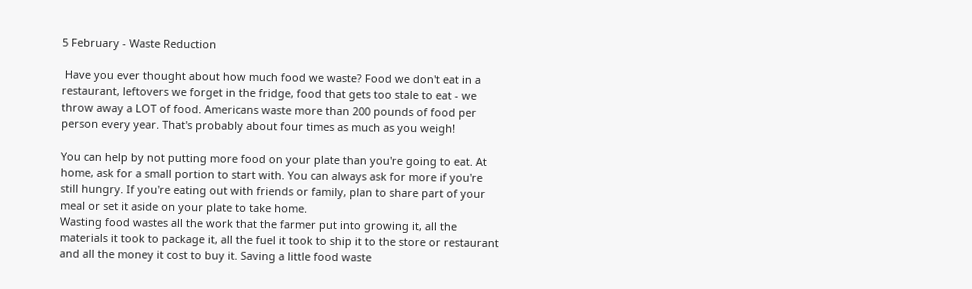5 February - Waste Reduction

 Have you ever thought about how much food we waste? Food we don't eat in a restaurant, leftovers we forget in the fridge, food that gets too stale to eat - we throw away a LOT of food. Americans waste more than 200 pounds of food per person every year. That's probably about four times as much as you weigh!

You can help by not putting more food on your plate than you're going to eat. At home, ask for a small portion to start with. You can always ask for more if you're still hungry. If you're eating out with friends or family, plan to share part of your meal or set it aside on your plate to take home.
Wasting food wastes all the work that the farmer put into growing it, all the materials it took to package it, all the fuel it took to ship it to the store or restaurant and all the money it cost to buy it. Saving a little food waste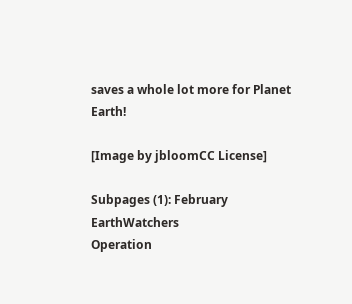saves a whole lot more for Planet Earth!

[Image by jbloomCC License]

Subpages (1): February EarthWatchers
Operation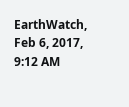EarthWatch,
Feb 6, 2017, 9:12 AM